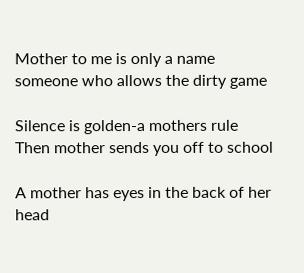Mother to me is only a name
someone who allows the dirty game

Silence is golden-a mothers rule
Then mother sends you off to school

A mother has eyes in the back of her head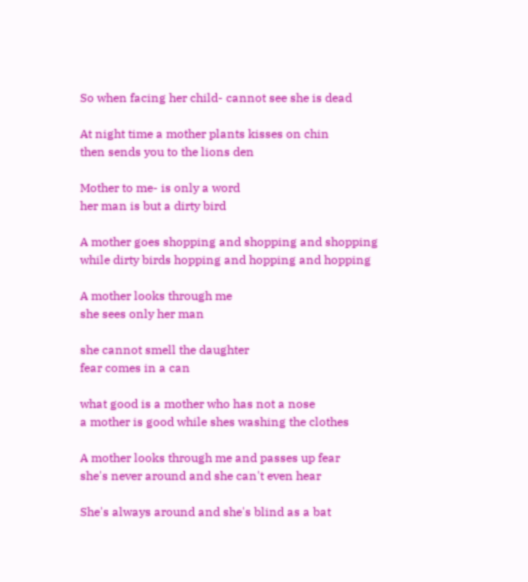So when facing her child- cannot see she is dead

At night time a mother plants kisses on chin
then sends you to the lions den

Mother to me- is only a word
her man is but a dirty bird

A mother goes shopping and shopping and shopping
while dirty birds hopping and hopping and hopping

A mother looks through me
she sees only her man

she cannot smell the daughter
fear comes in a can

what good is a mother who has not a nose
a mother is good while shes washing the clothes

A mother looks through me and passes up fear
she's never around and she can't even hear

She's always around and she's blind as a bat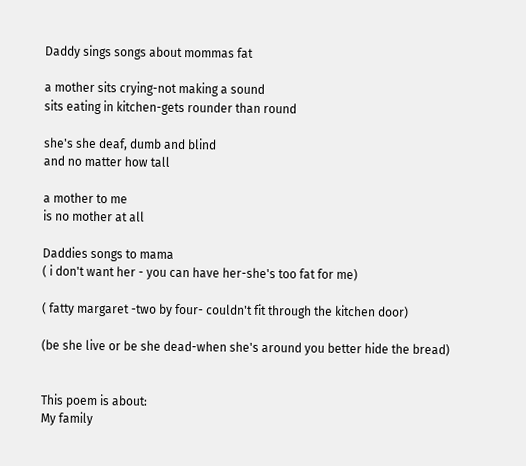Daddy sings songs about mommas fat

a mother sits crying-not making a sound
sits eating in kitchen-gets rounder than round

she's she deaf, dumb and blind
and no matter how tall

a mother to me
is no mother at all

Daddies songs to mama
( i don't want her - you can have her-she's too fat for me)

( fatty margaret -two by four- couldn't fit through the kitchen door)

(be she live or be she dead-when she's around you better hide the bread)


This poem is about:
My family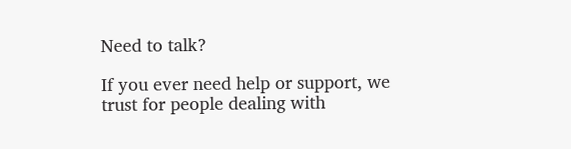Need to talk?

If you ever need help or support, we trust for people dealing with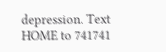depression. Text HOME to 741741